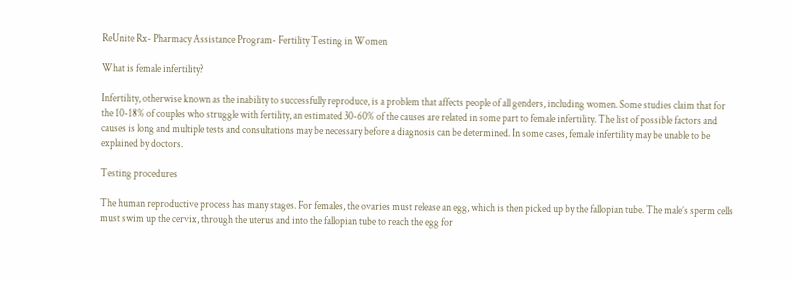ReUnite Rx- Pharmacy Assistance Program- Fertility Testing in Women

What is female infertility?

Infertility, otherwise known as the inability to successfully reproduce, is a problem that affects people of all genders, including women. Some studies claim that for the 10-18% of couples who struggle with fertility, an estimated 30-60% of the causes are related in some part to female infertility. The list of possible factors and causes is long and multiple tests and consultations may be necessary before a diagnosis can be determined. In some cases, female infertility may be unable to be explained by doctors.

Testing procedures

The human reproductive process has many stages. For females, the ovaries must release an egg, which is then picked up by the fallopian tube. The male’s sperm cells must swim up the cervix, through the uterus and into the fallopian tube to reach the egg for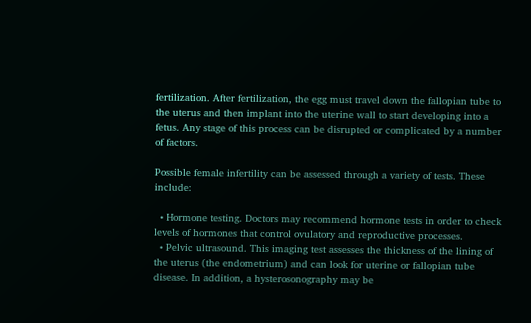fertilization. After fertilization, the egg must travel down the fallopian tube to the uterus and then implant into the uterine wall to start developing into a fetus. Any stage of this process can be disrupted or complicated by a number of factors.

Possible female infertility can be assessed through a variety of tests. These include:

  • Hormone testing. Doctors may recommend hormone tests in order to check levels of hormones that control ovulatory and reproductive processes.
  • Pelvic ultrasound. This imaging test assesses the thickness of the lining of the uterus (the endometrium) and can look for uterine or fallopian tube disease. In addition, a hysterosonography may be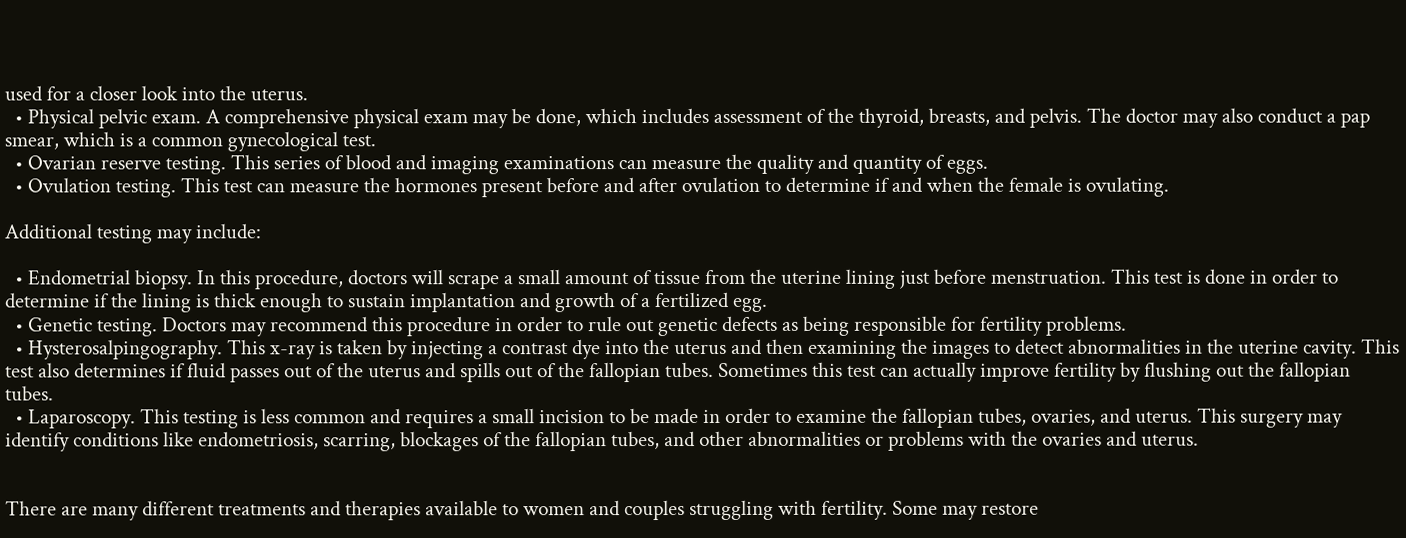used for a closer look into the uterus.
  • Physical pelvic exam. A comprehensive physical exam may be done, which includes assessment of the thyroid, breasts, and pelvis. The doctor may also conduct a pap smear, which is a common gynecological test.
  • Ovarian reserve testing. This series of blood and imaging examinations can measure the quality and quantity of eggs.
  • Ovulation testing. This test can measure the hormones present before and after ovulation to determine if and when the female is ovulating.

Additional testing may include:

  • Endometrial biopsy. In this procedure, doctors will scrape a small amount of tissue from the uterine lining just before menstruation. This test is done in order to determine if the lining is thick enough to sustain implantation and growth of a fertilized egg.
  • Genetic testing. Doctors may recommend this procedure in order to rule out genetic defects as being responsible for fertility problems.
  • Hysterosalpingography. This x-ray is taken by injecting a contrast dye into the uterus and then examining the images to detect abnormalities in the uterine cavity. This test also determines if fluid passes out of the uterus and spills out of the fallopian tubes. Sometimes this test can actually improve fertility by flushing out the fallopian tubes.
  • Laparoscopy. This testing is less common and requires a small incision to be made in order to examine the fallopian tubes, ovaries, and uterus. This surgery may identify conditions like endometriosis, scarring, blockages of the fallopian tubes, and other abnormalities or problems with the ovaries and uterus.


There are many different treatments and therapies available to women and couples struggling with fertility. Some may restore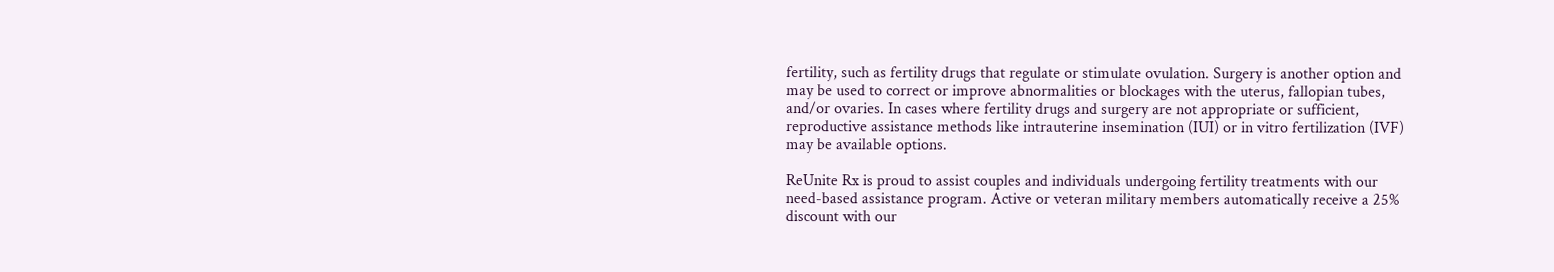fertility, such as fertility drugs that regulate or stimulate ovulation. Surgery is another option and may be used to correct or improve abnormalities or blockages with the uterus, fallopian tubes, and/or ovaries. In cases where fertility drugs and surgery are not appropriate or sufficient, reproductive assistance methods like intrauterine insemination (IUI) or in vitro fertilization (IVF) may be available options.

ReUnite Rx is proud to assist couples and individuals undergoing fertility treatments with our need-based assistance program. Active or veteran military members automatically receive a 25% discount with our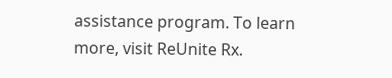assistance program. To learn more, visit ReUnite Rx.